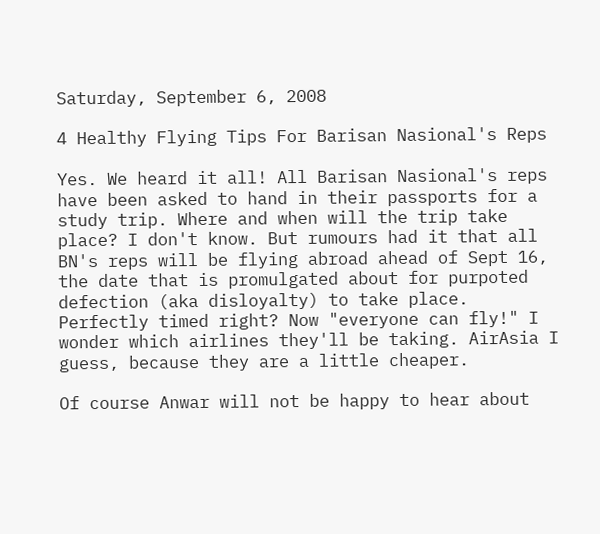Saturday, September 6, 2008

4 Healthy Flying Tips For Barisan Nasional's Reps

Yes. We heard it all! All Barisan Nasional's reps have been asked to hand in their passports for a study trip. Where and when will the trip take place? I don't know. But rumours had it that all BN's reps will be flying abroad ahead of Sept 16, the date that is promulgated about for purpoted defection (aka disloyalty) to take place. Perfectly timed right? Now "everyone can fly!" I wonder which airlines they'll be taking. AirAsia I guess, because they are a little cheaper.

Of course Anwar will not be happy to hear about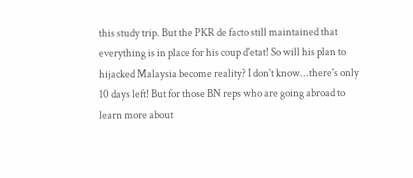this study trip. But the PKR de facto still maintained that everything is in place for his coup d'etat! So will his plan to hijacked Malaysia become reality? I don't know...there's only 10 days left! But for those BN reps who are going abroad to learn more about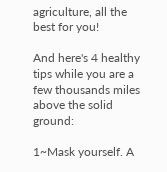agriculture, all the best for you!

And here's 4 healthy tips while you are a few thousands miles above the solid ground:

1~Mask yourself. A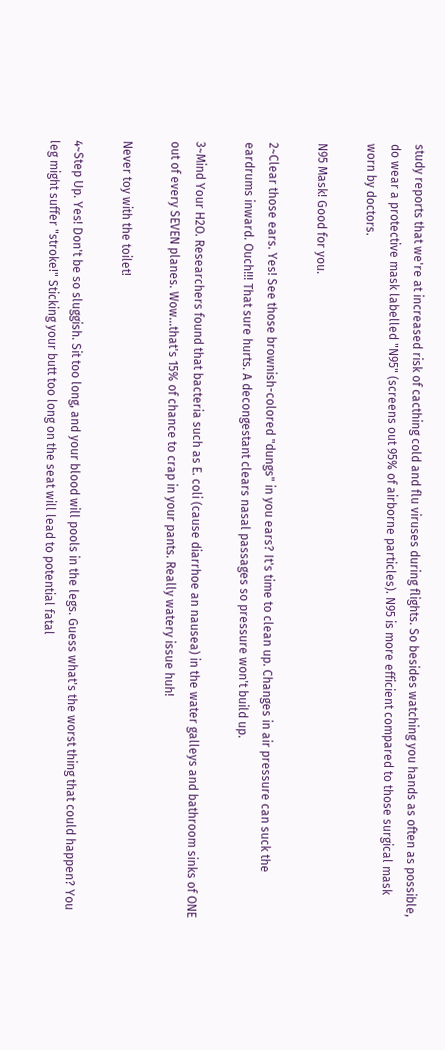study reports that we're at increased risk of cacthing cold and flu viruses during flights. So besides watching you hands as often as possible, do wear a protective mask labelled "N95" (screens out 95% of airborne particles). N95 is more efficient compared to those surgical mask worn by doctors.

N95 Mask! Good for you.

2~Clear those ears. Yes! See those brownish-colored "dungs" in you ears? It's time to clean up. Changes in air pressure can suck the eardrums inward. Ouch!!! That sure hurts. A decongestant clears nasal passages so pressure won't build up.

3~Mind Your H2O. Researchers found that bacteria such as E. coli (cause diarrhoe an nausea) in the water galleys and bathroom sinks of ONE out of every SEVEN planes. Wow...that's 15% of chance to crap in your pants. Really watery issue huh!

Never toy with the toilet!

4~Step Up. Yes! Don't be so sluggish. Sit too long, and your blood will pools in the legs. Guess what's the worst thing that could happen? You leg might suffer "stroke!" Sticking your butt too long on the seat will lead to potential fatal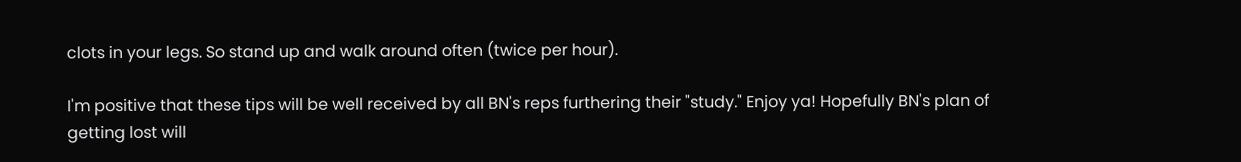clots in your legs. So stand up and walk around often (twice per hour).

I'm positive that these tips will be well received by all BN's reps furthering their "study." Enjoy ya! Hopefully BN's plan of getting lost will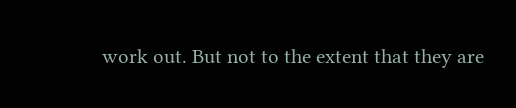work out. But not to the extent that they are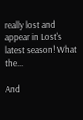really lost and appear in Lost's latest season! What the...

And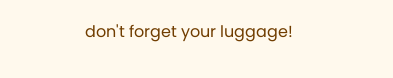don't forget your luggage!